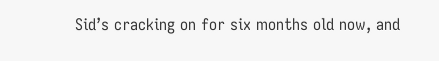Sid’s cracking on for six months old now, and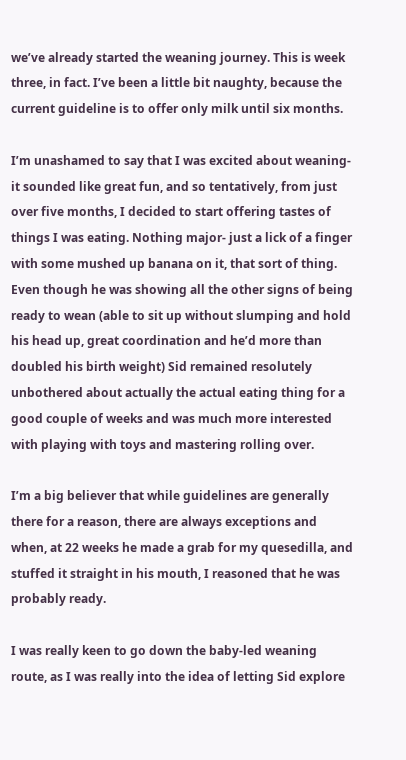we’ve already started the weaning journey. This is week three, in fact. I’ve been a little bit naughty, because the current guideline is to offer only milk until six months.

I’m unashamed to say that I was excited about weaning- it sounded like great fun, and so tentatively, from just over five months, I decided to start offering tastes of things I was eating. Nothing major- just a lick of a finger with some mushed up banana on it, that sort of thing. Even though he was showing all the other signs of being ready to wean (able to sit up without slumping and hold his head up, great coordination and he’d more than doubled his birth weight) Sid remained resolutely unbothered about actually the actual eating thing for a good couple of weeks and was much more interested with playing with toys and mastering rolling over.

I’m a big believer that while guidelines are generally there for a reason, there are always exceptions and when, at 22 weeks he made a grab for my quesedilla, and stuffed it straight in his mouth, I reasoned that he was probably ready.

I was really keen to go down the baby-led weaning route, as I was really into the idea of letting Sid explore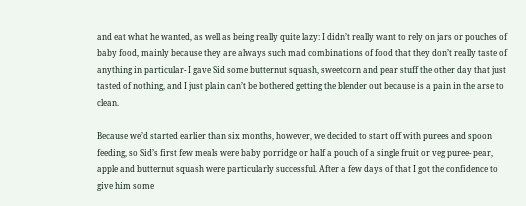and eat what he wanted, as well as being really quite lazy: I didn’t really want to rely on jars or pouches of baby food, mainly because they are always such mad combinations of food that they don’t really taste of anything in particular- I gave Sid some butternut squash, sweetcorn and pear stuff the other day that just tasted of nothing, and I just plain can’t be bothered getting the blender out because is a pain in the arse to clean.

Because we’d started earlier than six months, however, we decided to start off with purees and spoon feeding, so Sid’s first few meals were baby porridge or half a pouch of a single fruit or veg puree- pear, apple and butternut squash were particularly successful. After a few days of that I got the confidence to give him some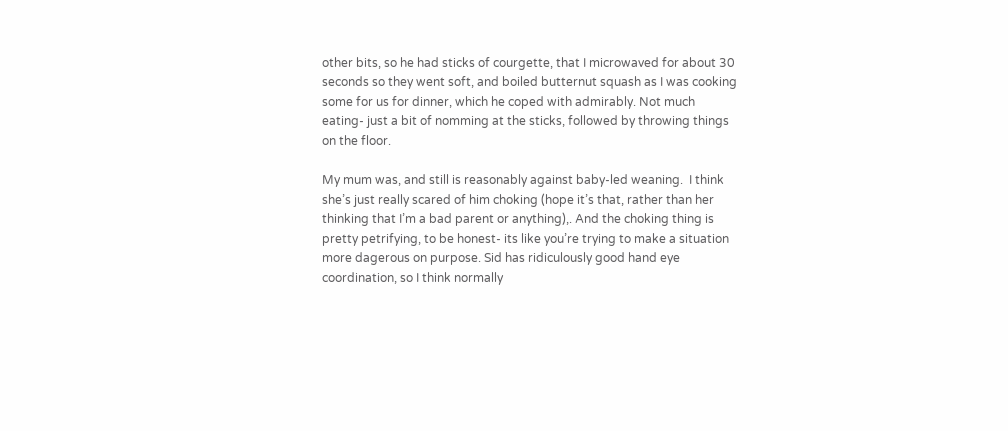other bits, so he had sticks of courgette, that I microwaved for about 30 seconds so they went soft, and boiled butternut squash as I was cooking some for us for dinner, which he coped with admirably. Not much eating- just a bit of nomming at the sticks, followed by throwing things on the floor.

My mum was, and still is reasonably against baby-led weaning.  I think she’s just really scared of him choking (hope it’s that, rather than her thinking that I’m a bad parent or anything),. And the choking thing is pretty petrifying, to be honest- its like you’re trying to make a situation more dagerous on purpose. Sid has ridiculously good hand eye coordination, so I think normally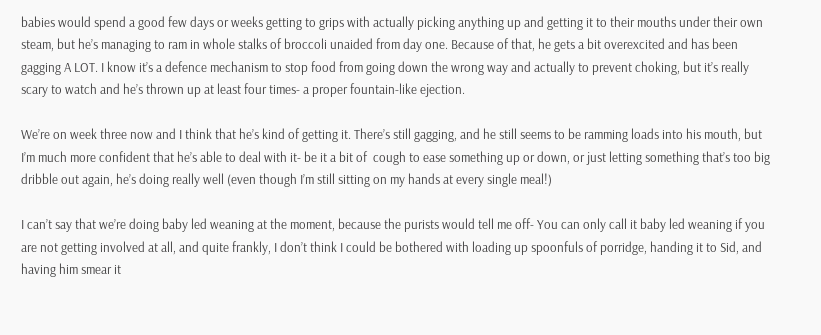babies would spend a good few days or weeks getting to grips with actually picking anything up and getting it to their mouths under their own steam, but he’s managing to ram in whole stalks of broccoli unaided from day one. Because of that, he gets a bit overexcited and has been gagging A LOT. I know it’s a defence mechanism to stop food from going down the wrong way and actually to prevent choking, but it’s really scary to watch and he’s thrown up at least four times- a proper fountain-like ejection.

We’re on week three now and I think that he’s kind of getting it. There’s still gagging, and he still seems to be ramming loads into his mouth, but I’m much more confident that he’s able to deal with it- be it a bit of  cough to ease something up or down, or just letting something that’s too big dribble out again, he’s doing really well (even though I’m still sitting on my hands at every single meal!)

I can’t say that we’re doing baby led weaning at the moment, because the purists would tell me off- You can only call it baby led weaning if you are not getting involved at all, and quite frankly, I don’t think I could be bothered with loading up spoonfuls of porridge, handing it to Sid, and having him smear it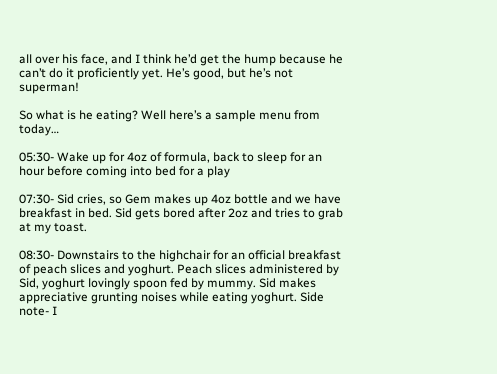all over his face, and I think he’d get the hump because he can’t do it proficiently yet. He’s good, but he’s not superman!

So what is he eating? Well here’s a sample menu from today…

05:30- Wake up for 4oz of formula, back to sleep for an hour before coming into bed for a play

07:30- Sid cries, so Gem makes up 4oz bottle and we have breakfast in bed. Sid gets bored after 2oz and tries to grab at my toast.

08:30- Downstairs to the highchair for an official breakfast of peach slices and yoghurt. Peach slices administered by Sid, yoghurt lovingly spoon fed by mummy. Sid makes appreciative grunting noises while eating yoghurt. Side note- I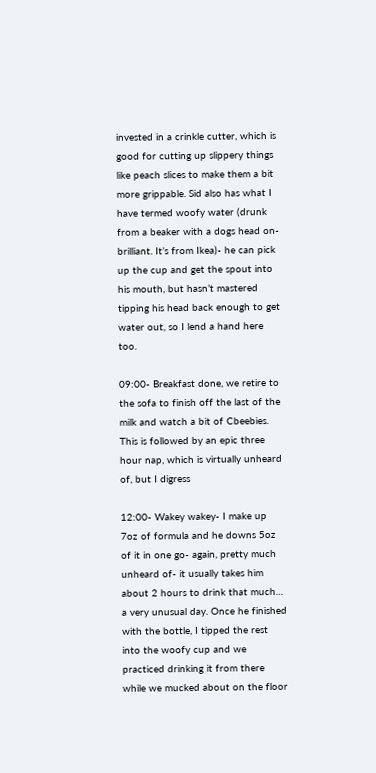invested in a crinkle cutter, which is good for cutting up slippery things like peach slices to make them a bit more grippable. Sid also has what I have termed woofy water (drunk from a beaker with a dogs head on- brilliant. It’s from Ikea)- he can pick up the cup and get the spout into his mouth, but hasn’t mastered tipping his head back enough to get water out, so I lend a hand here too.

09:00- Breakfast done, we retire to the sofa to finish off the last of the milk and watch a bit of Cbeebies. This is followed by an epic three hour nap, which is virtually unheard of, but I digress

12:00- Wakey wakey- I make up 7oz of formula and he downs 5oz of it in one go- again, pretty much unheard of- it usually takes him about 2 hours to drink that much… a very unusual day. Once he finished with the bottle, I tipped the rest into the woofy cup and we practiced drinking it from there while we mucked about on the floor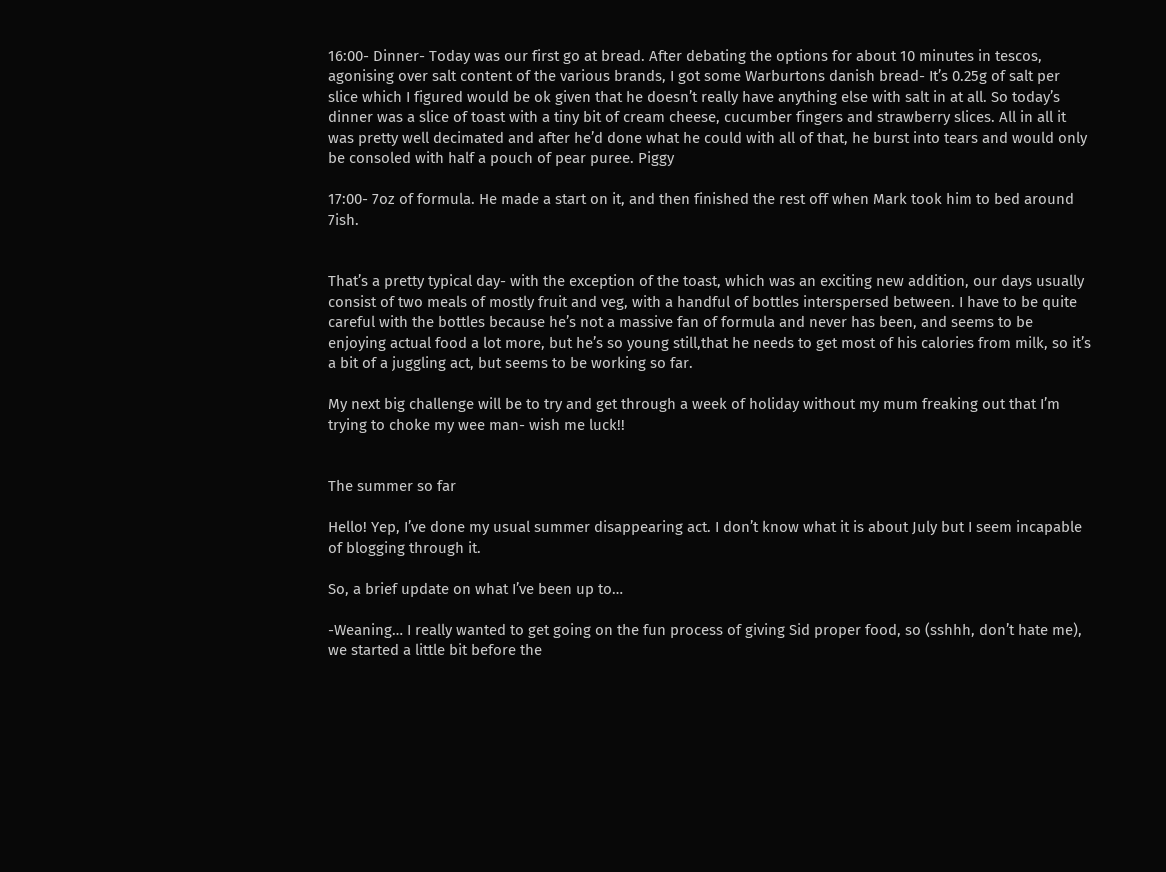16:00- Dinner- Today was our first go at bread. After debating the options for about 10 minutes in tescos, agonising over salt content of the various brands, I got some Warburtons danish bread- It’s 0.25g of salt per slice which I figured would be ok given that he doesn’t really have anything else with salt in at all. So today’s dinner was a slice of toast with a tiny bit of cream cheese, cucumber fingers and strawberry slices. All in all it was pretty well decimated and after he’d done what he could with all of that, he burst into tears and would only be consoled with half a pouch of pear puree. Piggy

17:00- 7oz of formula. He made a start on it, and then finished the rest off when Mark took him to bed around 7ish.


That’s a pretty typical day- with the exception of the toast, which was an exciting new addition, our days usually consist of two meals of mostly fruit and veg, with a handful of bottles interspersed between. I have to be quite careful with the bottles because he’s not a massive fan of formula and never has been, and seems to be enjoying actual food a lot more, but he’s so young still,that he needs to get most of his calories from milk, so it’s a bit of a juggling act, but seems to be working so far.

My next big challenge will be to try and get through a week of holiday without my mum freaking out that I’m trying to choke my wee man- wish me luck!!


The summer so far

Hello! Yep, I’ve done my usual summer disappearing act. I don’t know what it is about July but I seem incapable of blogging through it.

So, a brief update on what I’ve been up to…

-Weaning… I really wanted to get going on the fun process of giving Sid proper food, so (sshhh, don’t hate me), we started a little bit before the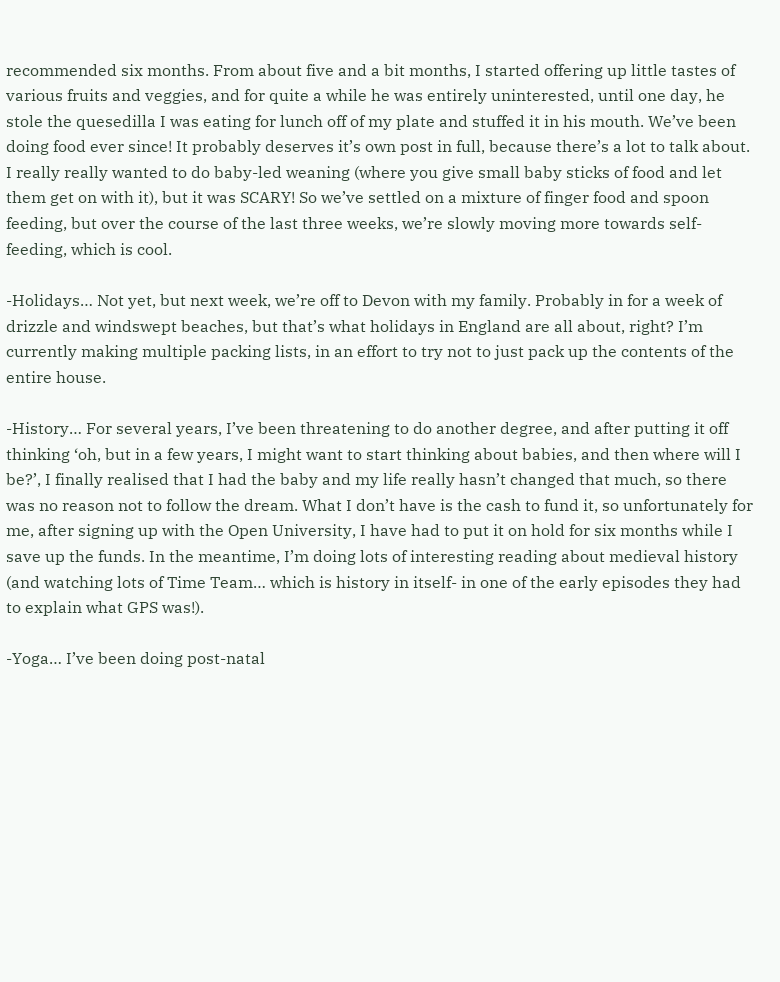recommended six months. From about five and a bit months, I started offering up little tastes of various fruits and veggies, and for quite a while he was entirely uninterested, until one day, he stole the quesedilla I was eating for lunch off of my plate and stuffed it in his mouth. We’ve been doing food ever since! It probably deserves it’s own post in full, because there’s a lot to talk about. I really really wanted to do baby-led weaning (where you give small baby sticks of food and let them get on with it), but it was SCARY! So we’ve settled on a mixture of finger food and spoon feeding, but over the course of the last three weeks, we’re slowly moving more towards self-feeding, which is cool.

-Holidays… Not yet, but next week, we’re off to Devon with my family. Probably in for a week of drizzle and windswept beaches, but that’s what holidays in England are all about, right? I’m currently making multiple packing lists, in an effort to try not to just pack up the contents of the entire house.

-History… For several years, I’ve been threatening to do another degree, and after putting it off thinking ‘oh, but in a few years, I might want to start thinking about babies, and then where will I be?’, I finally realised that I had the baby and my life really hasn’t changed that much, so there was no reason not to follow the dream. What I don’t have is the cash to fund it, so unfortunately for me, after signing up with the Open University, I have had to put it on hold for six months while I save up the funds. In the meantime, I’m doing lots of interesting reading about medieval history (and watching lots of Time Team… which is history in itself- in one of the early episodes they had to explain what GPS was!).

-Yoga… I’ve been doing post-natal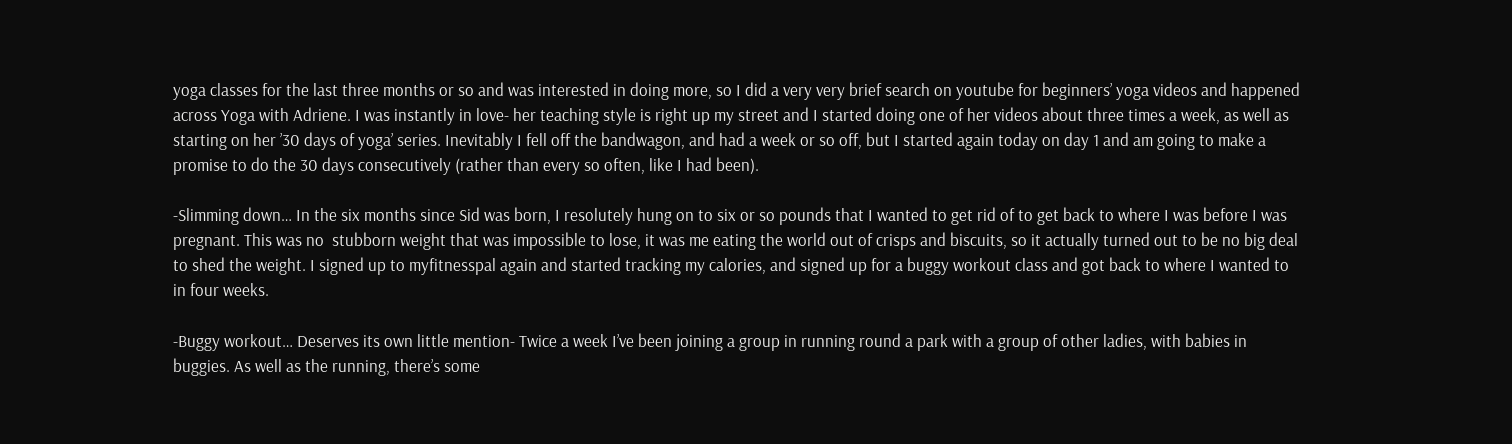yoga classes for the last three months or so and was interested in doing more, so I did a very very brief search on youtube for beginners’ yoga videos and happened across Yoga with Adriene. I was instantly in love- her teaching style is right up my street and I started doing one of her videos about three times a week, as well as starting on her ’30 days of yoga’ series. Inevitably I fell off the bandwagon, and had a week or so off, but I started again today on day 1 and am going to make a promise to do the 30 days consecutively (rather than every so often, like I had been).

-Slimming down… In the six months since Sid was born, I resolutely hung on to six or so pounds that I wanted to get rid of to get back to where I was before I was pregnant. This was no  stubborn weight that was impossible to lose, it was me eating the world out of crisps and biscuits, so it actually turned out to be no big deal to shed the weight. I signed up to myfitnesspal again and started tracking my calories, and signed up for a buggy workout class and got back to where I wanted to in four weeks.

-Buggy workout… Deserves its own little mention- Twice a week I’ve been joining a group in running round a park with a group of other ladies, with babies in buggies. As well as the running, there’s some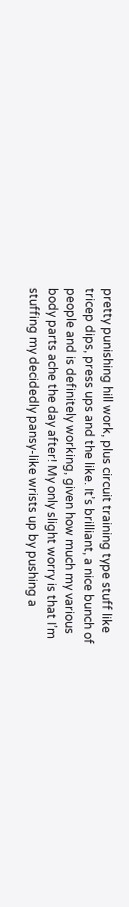pretty punishing hill work, plus circuit training type stuff like tricep dips, press ups and the like. It’s brilliant, a nice bunch of people and is definitely working, given how much my various body parts ache the day after! My only slight worry is that I’m stuffing my decidedly pansy-like wrists up by pushing a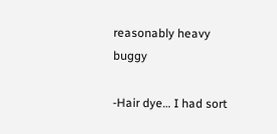reasonably heavy buggy

-Hair dye… I had sort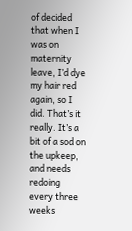of decided that when I was on maternity leave, I’d dye my hair red again, so I did. That’s it really. It’s a bit of a sod on the upkeep, and needs redoing every three weeks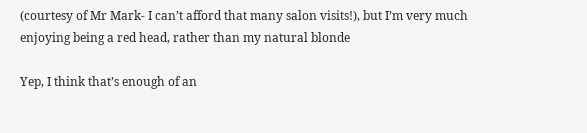(courtesy of Mr Mark- I can’t afford that many salon visits!), but I’m very much enjoying being a red head, rather than my natural blonde

Yep, I think that’s enough of an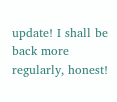update! I shall be back more regularly, honest!